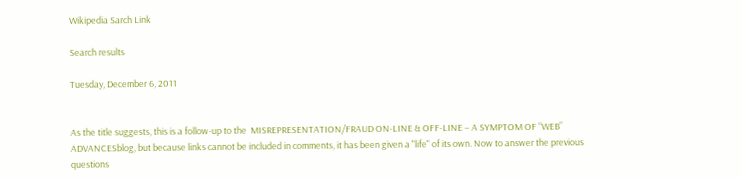Wikipedia Sarch Link

Search results

Tuesday, December 6, 2011


As the title suggests, this is a follow-up to the  MISREPRESENTATION/FRAUD ON-LINE & OFF-LINE – A SYMPTOM OF “WEB” ADVANCESblog, but because links cannot be included in comments, it has been given a "life" of its own. Now to answer the previous questions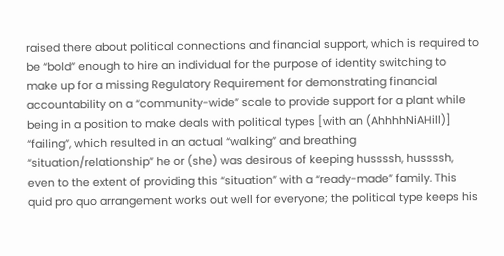raised there about political connections and financial support, which is required to be “bold” enough to hire an individual for the purpose of identity switching to make up for a missing Regulatory Requirement for demonstrating financial accountability on a “community-wide” scale to provide support for a plant while being in a position to make deals with political types [with an (AhhhhNiAHill)] “failing”, which resulted in an actual “walking” and breathing “situation/relationship” he or (she) was desirous of keeping hussssh, hussssh, even to the extent of providing this “situation” with a “ready-made” family. This quid pro quo arrangement works out well for everyone; the political type keeps his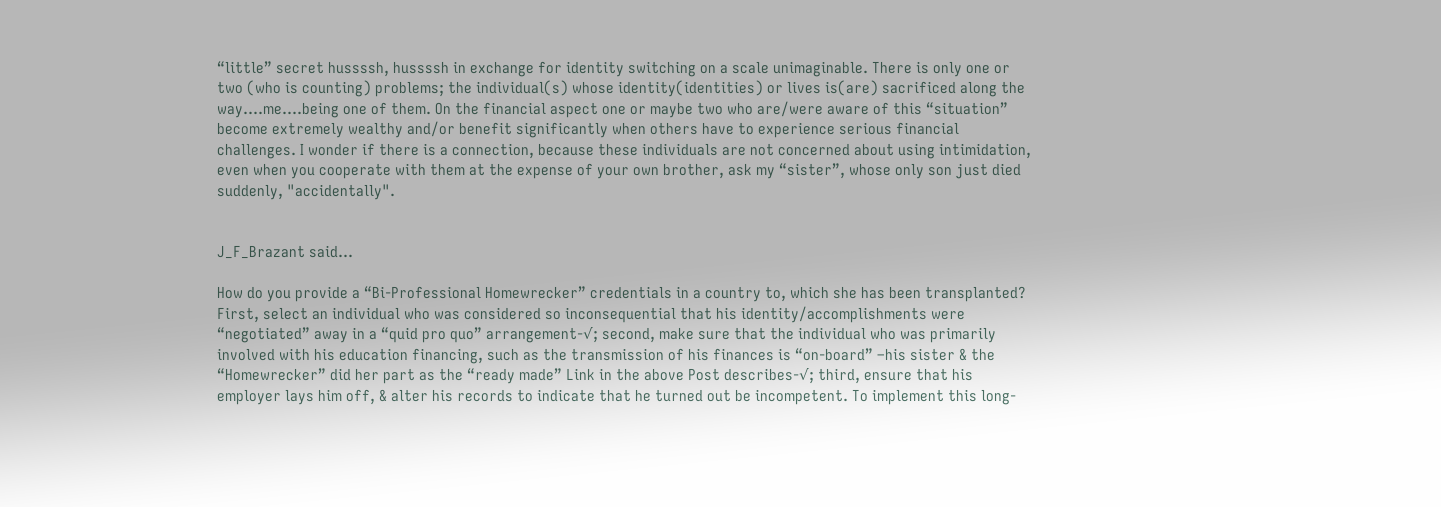“little” secret hussssh, hussssh in exchange for identity switching on a scale unimaginable. There is only one or two (who is counting) problems; the individual(s) whose identity(identities) or lives is(are) sacrificed along the way….me….being one of them. On the financial aspect one or maybe two who are/were aware of this “situation” become extremely wealthy and/or benefit significantly when others have to experience serious financial challenges. I wonder if there is a connection, because these individuals are not concerned about using intimidation, even when you cooperate with them at the expense of your own brother, ask my “sister”, whose only son just died suddenly, "accidentally".


J_F_Brazant said...

How do you provide a “Bi-Professional Homewrecker” credentials in a country to, which she has been transplanted? First, select an individual who was considered so inconsequential that his identity/accomplishments were “negotiated” away in a “quid pro quo” arrangement-√; second, make sure that the individual who was primarily involved with his education financing, such as the transmission of his finances is “on-board” –his sister & the “Homewrecker” did her part as the “ready made” Link in the above Post describes-√; third, ensure that his employer lays him off, & alter his records to indicate that he turned out be incompetent. To implement this long-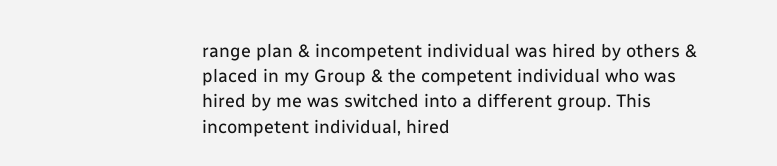range plan & incompetent individual was hired by others & placed in my Group & the competent individual who was hired by me was switched into a different group. This incompetent individual, hired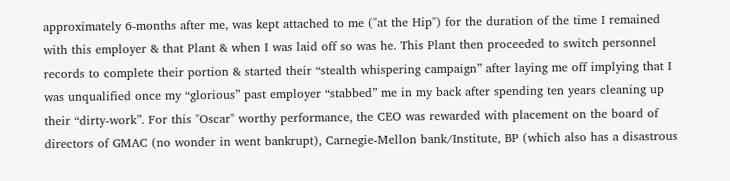approximately 6-months after me, was kept attached to me ("at the Hip") for the duration of the time I remained with this employer & that Plant & when I was laid off so was he. This Plant then proceeded to switch personnel records to complete their portion & started their “stealth whispering campaign” after laying me off implying that I was unqualified once my “glorious” past employer “stabbed” me in my back after spending ten years cleaning up their “dirty-work”. For this "Oscar" worthy performance, the CEO was rewarded with placement on the board of directors of GMAC (no wonder in went bankrupt), Carnegie-Mellon bank/Institute, BP (which also has a disastrous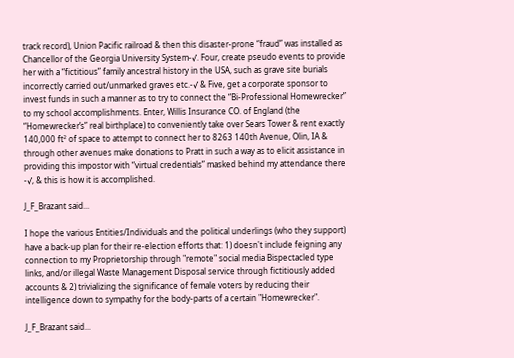track record), Union Pacific railroad & then this disaster-prone “fraud” was installed as Chancellor of the Georgia University System-√. Four, create pseudo events to provide her with a “fictitious” family ancestral history in the USA, such as grave site burials incorrectly carried out/unmarked graves etc.-√ & Five, get a corporate sponsor to invest funds in such a manner as to try to connect the “Bi-Professional Homewrecker” to my school accomplishments. Enter, Willis Insurance CO. of England (the “Homewrecker’s” real birthplace) to conveniently take over Sears Tower & rent exactly 140,000 ft² of space to attempt to connect her to 8263 140th Avenue, Olin, IA & through other avenues make donations to Pratt in such a way as to elicit assistance in providing this impostor with “virtual credentials” masked behind my attendance there -√, & this is how it is accomplished.

J_F_Brazant said...

I hope the various Entities/Individuals and the political underlings (who they support) have a back-up plan for their re-election efforts that: 1) doesn't include feigning any connection to my Proprietorship through "remote" social media Bispectacled type links, and/or illegal Waste Management Disposal service through fictitiously added accounts & 2) trivializing the significance of female voters by reducing their intelligence down to sympathy for the body-parts of a certain "Homewrecker".

J_F_Brazant said...